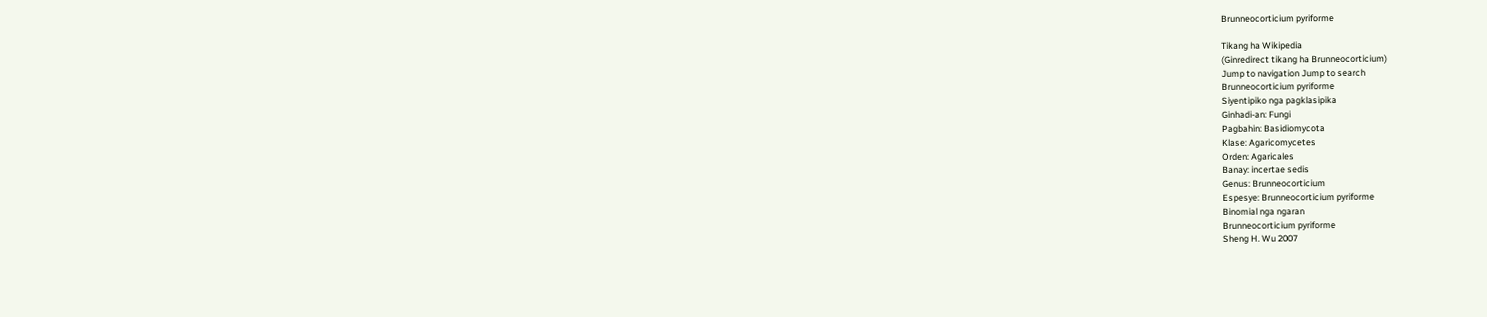Brunneocorticium pyriforme

Tikang ha Wikipedia
(Ginredirect tikang ha Brunneocorticium)
Jump to navigation Jump to search
Brunneocorticium pyriforme
Siyentipiko nga pagklasipika
Ginhadi-an: Fungi
Pagbahin: Basidiomycota
Klase: Agaricomycetes
Orden: Agaricales
Banay: incertae sedis
Genus: Brunneocorticium
Espesye: Brunneocorticium pyriforme
Binomial nga ngaran
Brunneocorticium pyriforme
Sheng H. Wu 2007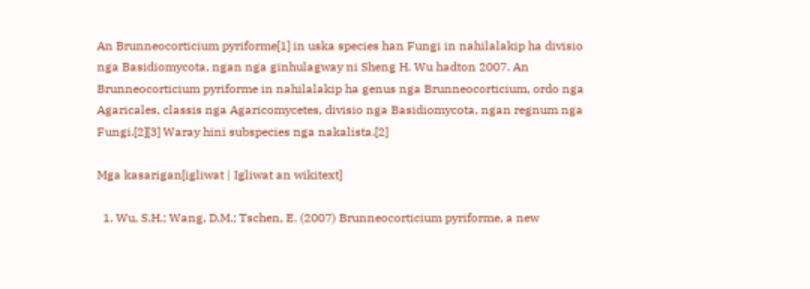An Brunneocorticium pyriforme[1] in uska species han Fungi in nahilalakip ha divisio nga Basidiomycota, ngan nga ginhulagway ni Sheng H. Wu hadton 2007. An Brunneocorticium pyriforme in nahilalakip ha genus nga Brunneocorticium, ordo nga Agaricales, classis nga Agaricomycetes, divisio nga Basidiomycota, ngan regnum nga Fungi.[2][3] Waray hini subspecies nga nakalista.[2]

Mga kasarigan[igliwat | Igliwat an wikitext]

  1. Wu, S.H.; Wang, D.M.; Tschen, E. (2007) Brunneocorticium pyriforme, a new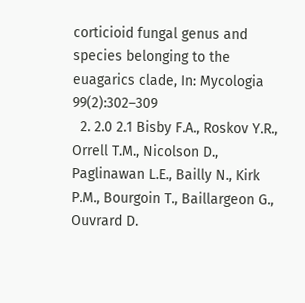corticioid fungal genus and species belonging to the euagarics clade, In: Mycologia 99(2):302–309
  2. 2.0 2.1 Bisby F.A., Roskov Y.R., Orrell T.M., Nicolson D., Paglinawan L.E., Bailly N., Kirk P.M., Bourgoin T., Baillargeon G., Ouvrard D.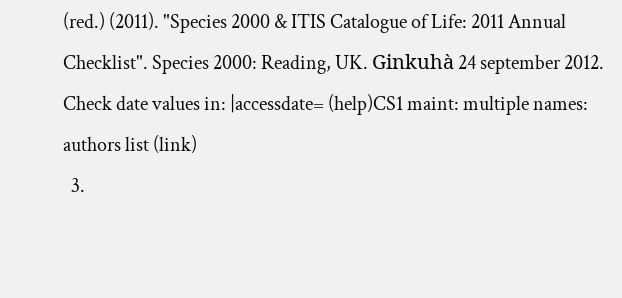(red.) (2011). "Species 2000 & ITIS Catalogue of Life: 2011 Annual Checklist". Species 2000: Reading, UK. Ginkuhà 24 september 2012. Check date values in: |accessdate= (help)CS1 maint: multiple names: authors list (link)
  3.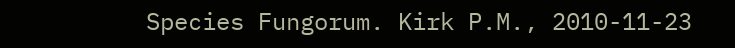Species Fungorum. Kirk P.M., 2010-11-23